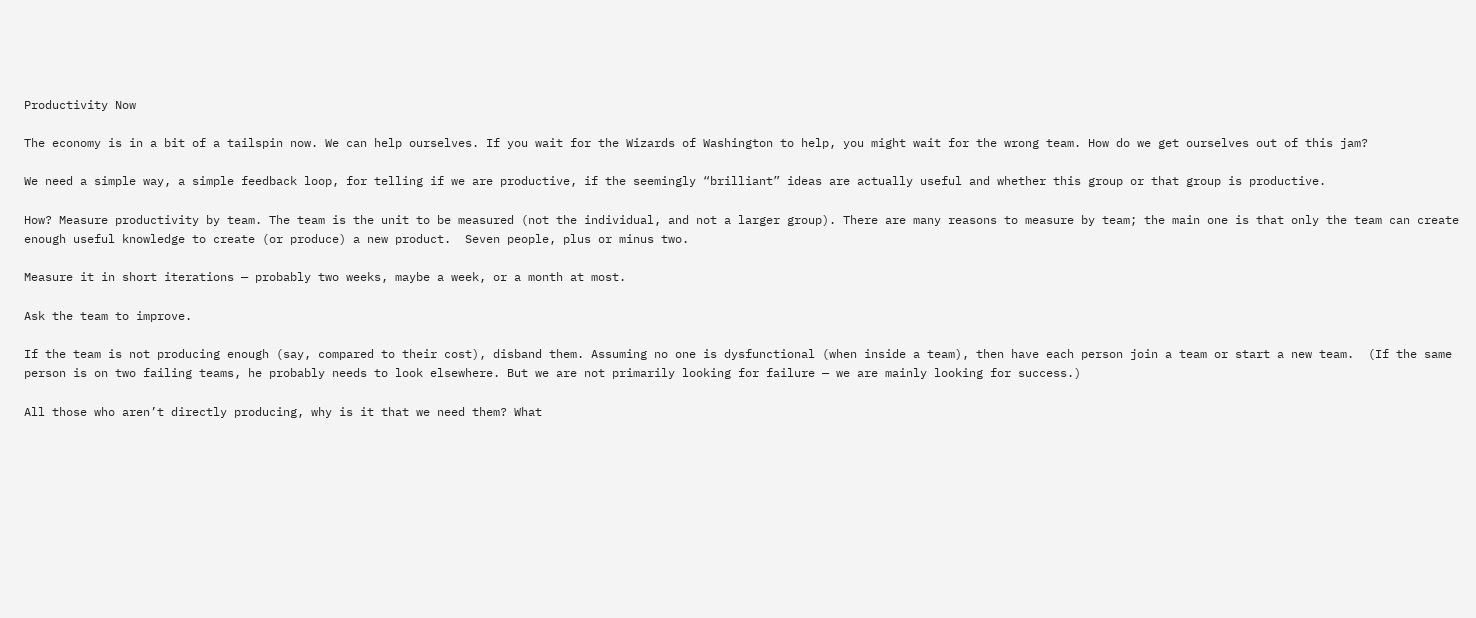Productivity Now

The economy is in a bit of a tailspin now. We can help ourselves. If you wait for the Wizards of Washington to help, you might wait for the wrong team. How do we get ourselves out of this jam?

We need a simple way, a simple feedback loop, for telling if we are productive, if the seemingly “brilliant” ideas are actually useful and whether this group or that group is productive.

How? Measure productivity by team. The team is the unit to be measured (not the individual, and not a larger group). There are many reasons to measure by team; the main one is that only the team can create enough useful knowledge to create (or produce) a new product.  Seven people, plus or minus two.

Measure it in short iterations — probably two weeks, maybe a week, or a month at most.

Ask the team to improve.

If the team is not producing enough (say, compared to their cost), disband them. Assuming no one is dysfunctional (when inside a team), then have each person join a team or start a new team.  (If the same person is on two failing teams, he probably needs to look elsewhere. But we are not primarily looking for failure — we are mainly looking for success.)

All those who aren’t directly producing, why is it that we need them? What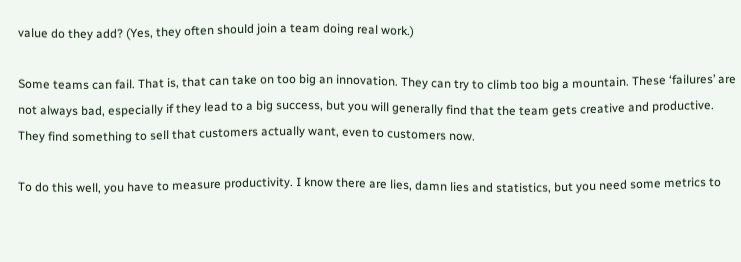value do they add? (Yes, they often should join a team doing real work.)

Some teams can fail. That is, that can take on too big an innovation. They can try to climb too big a mountain. These ‘failures’ are not always bad, especially if they lead to a big success, but you will generally find that the team gets creative and productive. They find something to sell that customers actually want, even to customers now.

To do this well, you have to measure productivity. I know there are lies, damn lies and statistics, but you need some metrics to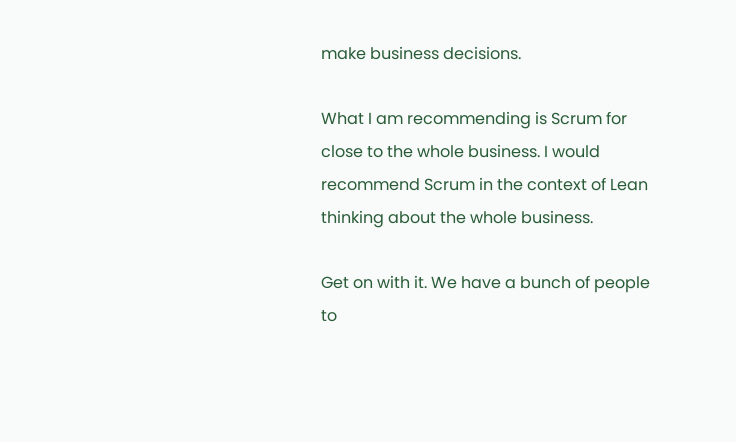make business decisions.

What I am recommending is Scrum for close to the whole business. I would recommend Scrum in the context of Lean thinking about the whole business.

Get on with it. We have a bunch of people to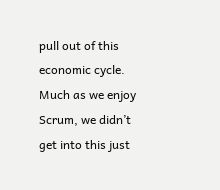pull out of this economic cycle. Much as we enjoy Scrum, we didn’t get into this just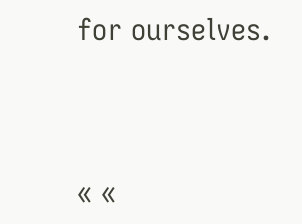for ourselves.




« «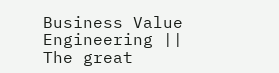Business Value Engineering || The great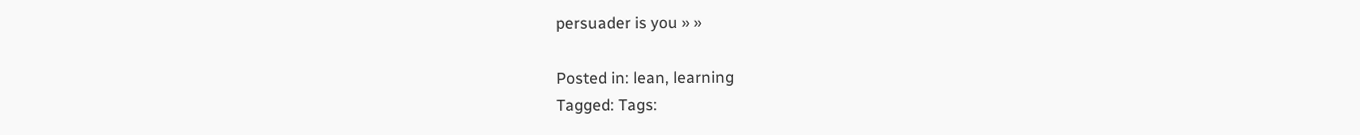persuader is you » »

Posted in: lean, learning
Tagged: Tags: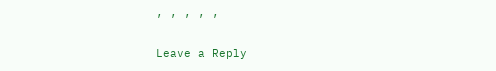, , , , ,

Leave a Reply